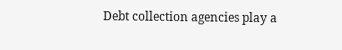Debt collection agencies play a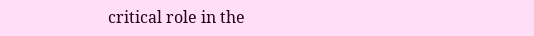critical role in the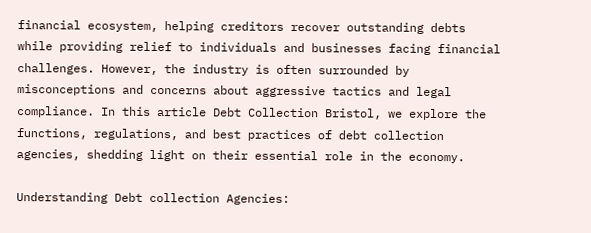financial ecosystem, helping creditors recover outstanding debts while providing relief to individuals and businesses facing financial challenges. However, the industry is often surrounded by misconceptions and concerns about aggressive tactics and legal compliance. In this article Debt Collection Bristol, we explore the functions, regulations, and best practices of debt collection agencies, shedding light on their essential role in the economy.

Understanding Debt collection Agencies: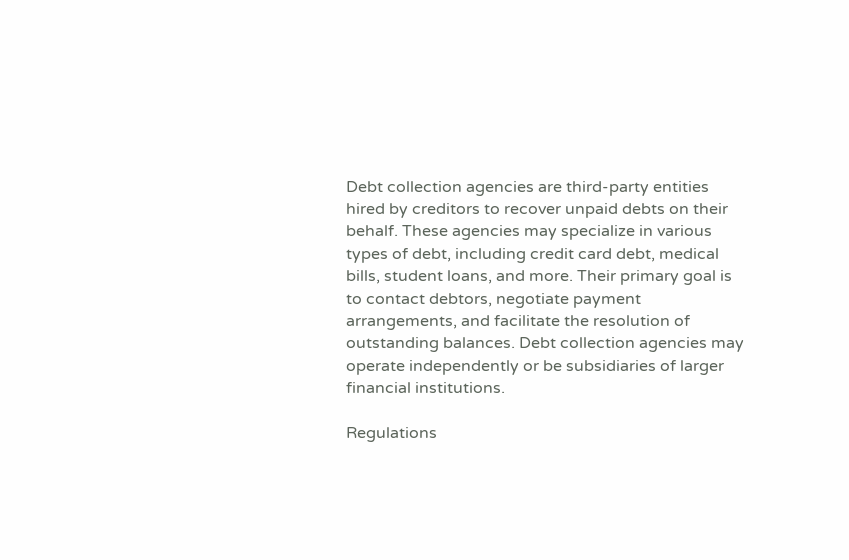Debt collection agencies are third-party entities hired by creditors to recover unpaid debts on their behalf. These agencies may specialize in various types of debt, including credit card debt, medical bills, student loans, and more. Their primary goal is to contact debtors, negotiate payment arrangements, and facilitate the resolution of outstanding balances. Debt collection agencies may operate independently or be subsidiaries of larger financial institutions.

Regulations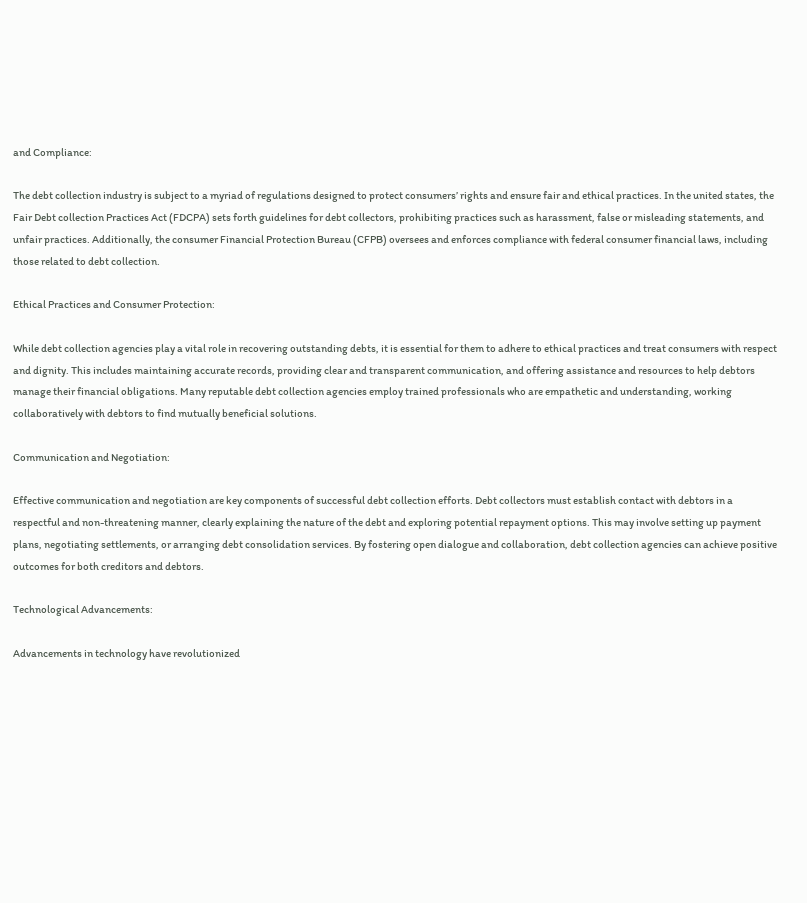and Compliance:

The debt collection industry is subject to a myriad of regulations designed to protect consumers’ rights and ensure fair and ethical practices. In the united states, the Fair Debt collection Practices Act (FDCPA) sets forth guidelines for debt collectors, prohibiting practices such as harassment, false or misleading statements, and unfair practices. Additionally, the consumer Financial Protection Bureau (CFPB) oversees and enforces compliance with federal consumer financial laws, including those related to debt collection.

Ethical Practices and Consumer Protection:

While debt collection agencies play a vital role in recovering outstanding debts, it is essential for them to adhere to ethical practices and treat consumers with respect and dignity. This includes maintaining accurate records, providing clear and transparent communication, and offering assistance and resources to help debtors manage their financial obligations. Many reputable debt collection agencies employ trained professionals who are empathetic and understanding, working collaboratively with debtors to find mutually beneficial solutions.

Communication and Negotiation:

Effective communication and negotiation are key components of successful debt collection efforts. Debt collectors must establish contact with debtors in a respectful and non-threatening manner, clearly explaining the nature of the debt and exploring potential repayment options. This may involve setting up payment plans, negotiating settlements, or arranging debt consolidation services. By fostering open dialogue and collaboration, debt collection agencies can achieve positive outcomes for both creditors and debtors.

Technological Advancements:

Advancements in technology have revolutionized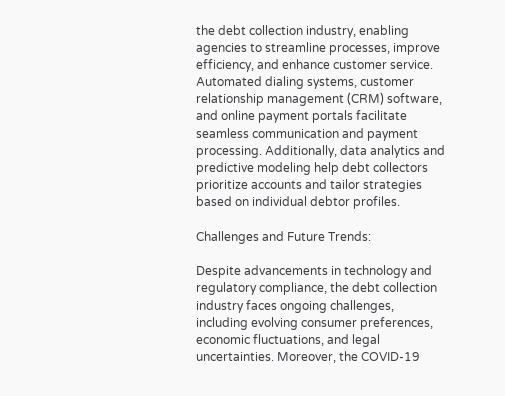the debt collection industry, enabling agencies to streamline processes, improve efficiency, and enhance customer service. Automated dialing systems, customer relationship management (CRM) software, and online payment portals facilitate seamless communication and payment processing. Additionally, data analytics and predictive modeling help debt collectors prioritize accounts and tailor strategies based on individual debtor profiles.

Challenges and Future Trends:

Despite advancements in technology and regulatory compliance, the debt collection industry faces ongoing challenges, including evolving consumer preferences, economic fluctuations, and legal uncertainties. Moreover, the COVID-19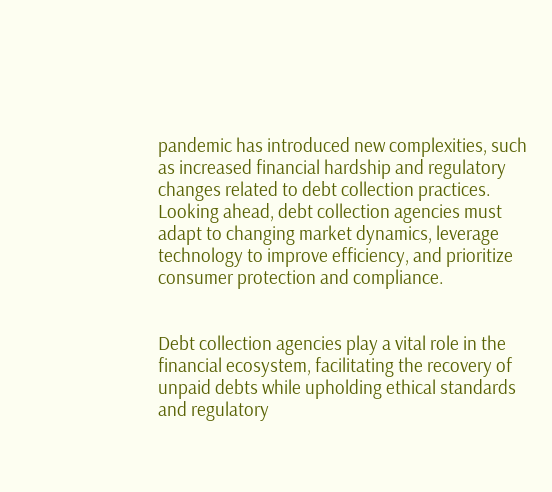pandemic has introduced new complexities, such as increased financial hardship and regulatory changes related to debt collection practices. Looking ahead, debt collection agencies must adapt to changing market dynamics, leverage technology to improve efficiency, and prioritize consumer protection and compliance.


Debt collection agencies play a vital role in the financial ecosystem, facilitating the recovery of unpaid debts while upholding ethical standards and regulatory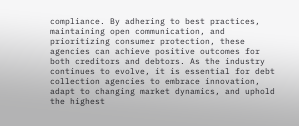compliance. By adhering to best practices, maintaining open communication, and prioritizing consumer protection, these agencies can achieve positive outcomes for both creditors and debtors. As the industry continues to evolve, it is essential for debt collection agencies to embrace innovation, adapt to changing market dynamics, and uphold the highest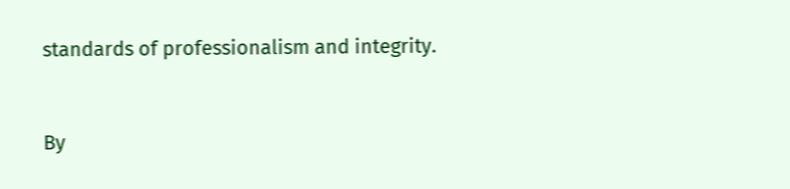standards of professionalism and integrity.


By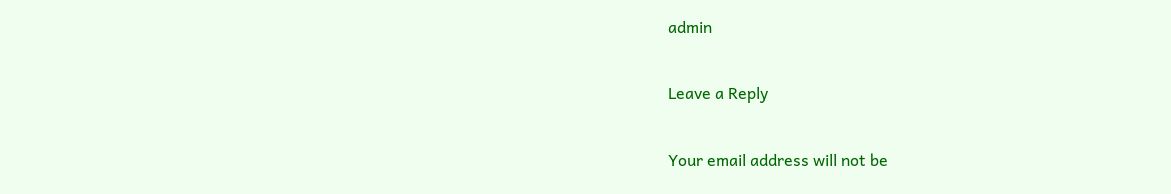admin

Leave a Reply

Your email address will not be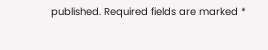published. Required fields are marked *